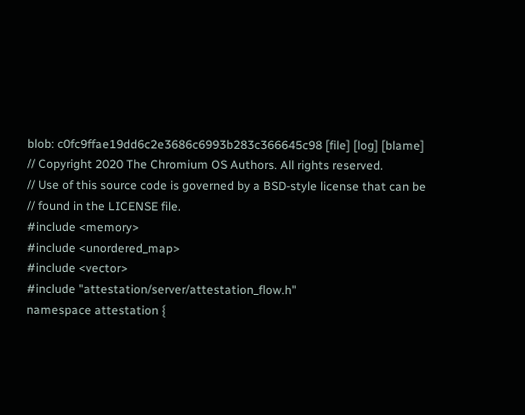blob: c0fc9ffae19dd6c2e3686c6993b283c366645c98 [file] [log] [blame]
// Copyright 2020 The Chromium OS Authors. All rights reserved.
// Use of this source code is governed by a BSD-style license that can be
// found in the LICENSE file.
#include <memory>
#include <unordered_map>
#include <vector>
#include "attestation/server/attestation_flow.h"
namespace attestation {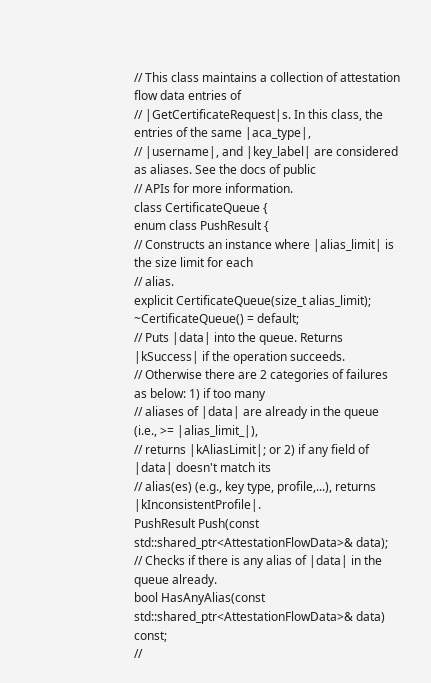// This class maintains a collection of attestation flow data entries of
// |GetCertificateRequest|s. In this class, the entries of the same |aca_type|,
// |username|, and |key_label| are considered as aliases. See the docs of public
// APIs for more information.
class CertificateQueue {
enum class PushResult {
// Constructs an instance where |alias_limit| is the size limit for each
// alias.
explicit CertificateQueue(size_t alias_limit);
~CertificateQueue() = default;
// Puts |data| into the queue. Returns |kSuccess| if the operation succeeds.
// Otherwise there are 2 categories of failures as below: 1) if too many
// aliases of |data| are already in the queue (i.e., >= |alias_limit_|),
// returns |kAliasLimit|; or 2) if any field of |data| doesn't match its
// alias(es) (e.g., key type, profile,...), returns |kInconsistentProfile|.
PushResult Push(const std::shared_ptr<AttestationFlowData>& data);
// Checks if there is any alias of |data| in the queue already.
bool HasAnyAlias(const std::shared_ptr<AttestationFlowData>& data) const;
//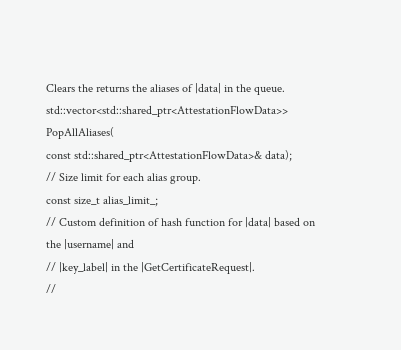Clears the returns the aliases of |data| in the queue.
std::vector<std::shared_ptr<AttestationFlowData>> PopAllAliases(
const std::shared_ptr<AttestationFlowData>& data);
// Size limit for each alias group.
const size_t alias_limit_;
// Custom definition of hash function for |data| based on the |username| and
// |key_label| in the |GetCertificateRequest|.
//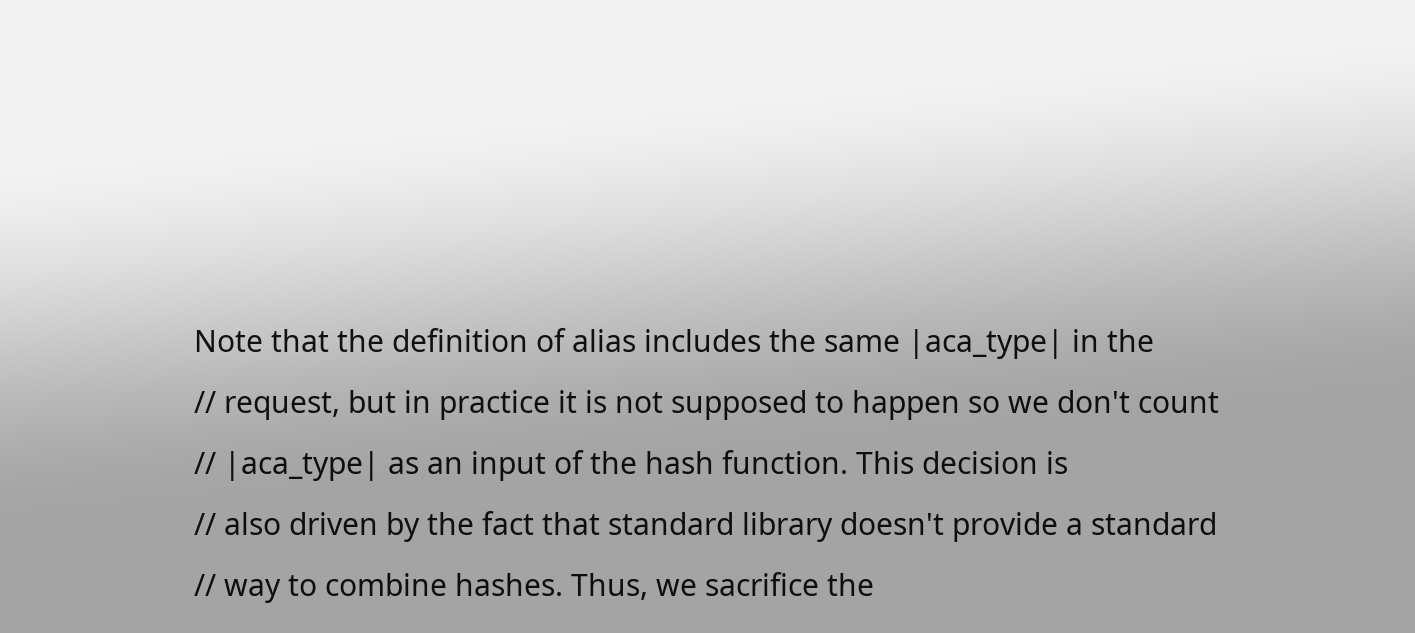Note that the definition of alias includes the same |aca_type| in the
// request, but in practice it is not supposed to happen so we don't count
// |aca_type| as an input of the hash function. This decision is
// also driven by the fact that standard library doesn't provide a standard
// way to combine hashes. Thus, we sacrifice the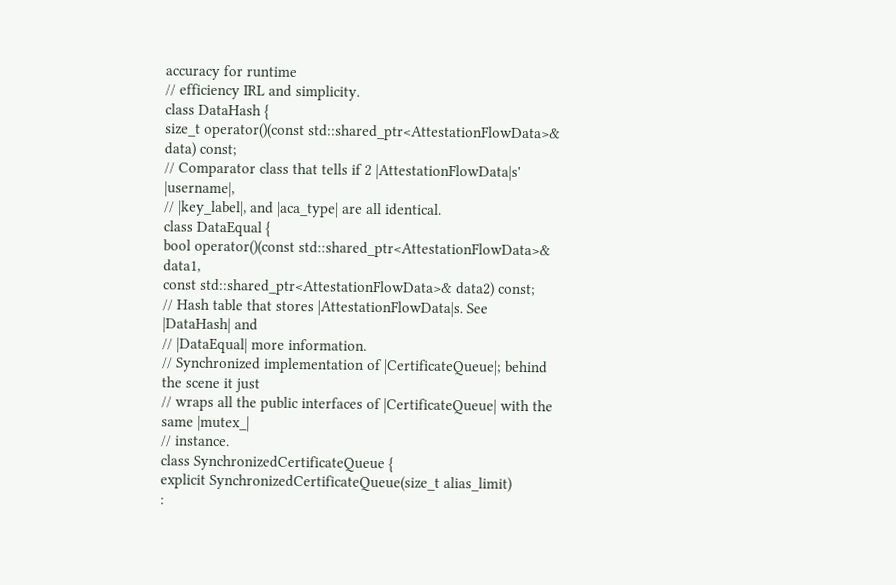accuracy for runtime
// efficiency IRL and simplicity.
class DataHash {
size_t operator()(const std::shared_ptr<AttestationFlowData>& data) const;
// Comparator class that tells if 2 |AttestationFlowData|s' |username|,
// |key_label|, and |aca_type| are all identical.
class DataEqual {
bool operator()(const std::shared_ptr<AttestationFlowData>& data1,
const std::shared_ptr<AttestationFlowData>& data2) const;
// Hash table that stores |AttestationFlowData|s. See |DataHash| and
// |DataEqual| more information.
// Synchronized implementation of |CertificateQueue|; behind the scene it just
// wraps all the public interfaces of |CertificateQueue| with the same |mutex_|
// instance.
class SynchronizedCertificateQueue {
explicit SynchronizedCertificateQueue(size_t alias_limit)
: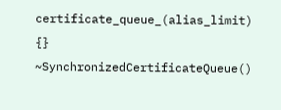certificate_queue_(alias_limit) {}
~SynchronizedCertificateQueue()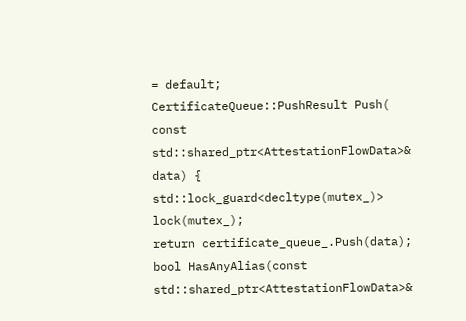= default;
CertificateQueue::PushResult Push(
const std::shared_ptr<AttestationFlowData>& data) {
std::lock_guard<decltype(mutex_)> lock(mutex_);
return certificate_queue_.Push(data);
bool HasAnyAlias(const std::shared_ptr<AttestationFlowData>&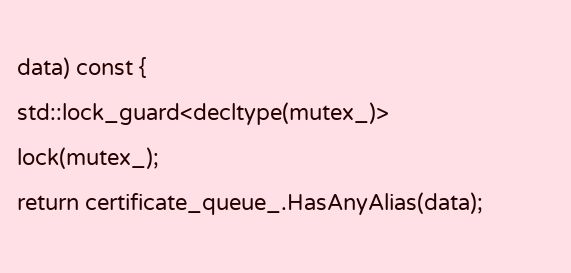data) const {
std::lock_guard<decltype(mutex_)> lock(mutex_);
return certificate_queue_.HasAnyAlias(data);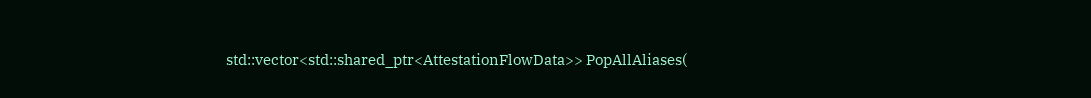std::vector<std::shared_ptr<AttestationFlowData>> PopAllAliases(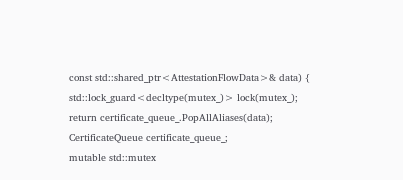const std::shared_ptr<AttestationFlowData>& data) {
std::lock_guard<decltype(mutex_)> lock(mutex_);
return certificate_queue_.PopAllAliases(data);
CertificateQueue certificate_queue_;
mutable std::mutex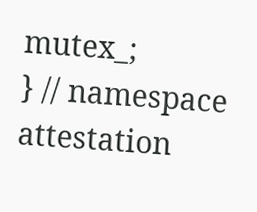mutex_;
} // namespace attestation